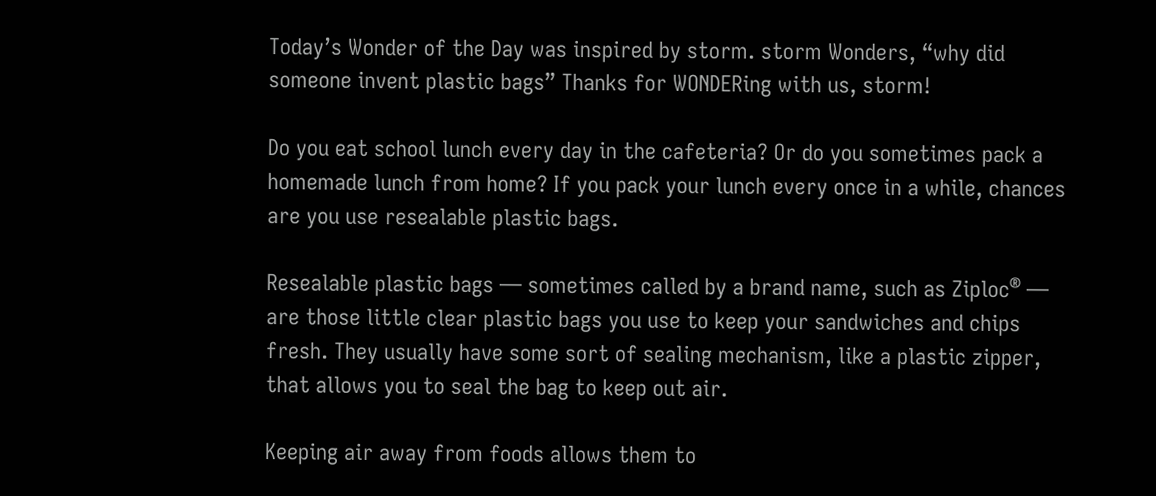Today’s Wonder of the Day was inspired by storm. storm Wonders, “why did someone invent plastic bags” Thanks for WONDERing with us, storm!

Do you eat school lunch every day in the cafeteria? Or do you sometimes pack a homemade lunch from home? If you pack your lunch every once in a while, chances are you use resealable plastic bags.

Resealable plastic bags — sometimes called by a brand name, such as Ziploc® — are those little clear plastic bags you use to keep your sandwiches and chips fresh. They usually have some sort of sealing mechanism, like a plastic zipper, that allows you to seal the bag to keep out air.

Keeping air away from foods allows them to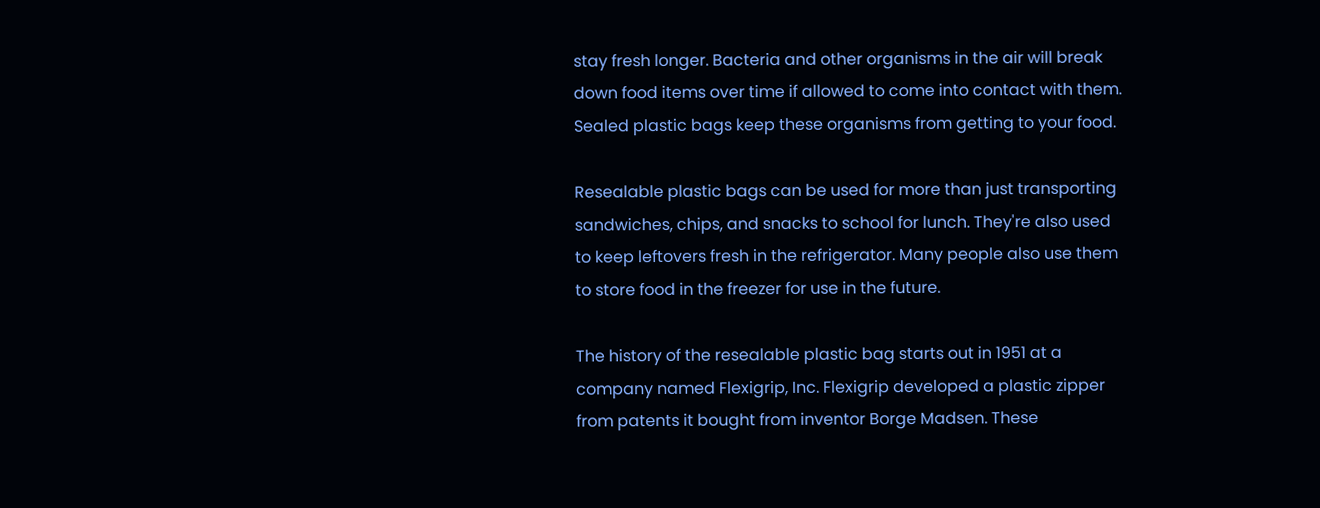stay fresh longer. Bacteria and other organisms in the air will break down food items over time if allowed to come into contact with them. Sealed plastic bags keep these organisms from getting to your food.

Resealable plastic bags can be used for more than just transporting sandwiches, chips, and snacks to school for lunch. They're also used to keep leftovers fresh in the refrigerator. Many people also use them to store food in the freezer for use in the future.

The history of the resealable plastic bag starts out in 1951 at a company named Flexigrip, Inc. Flexigrip developed a plastic zipper from patents it bought from inventor Borge Madsen. These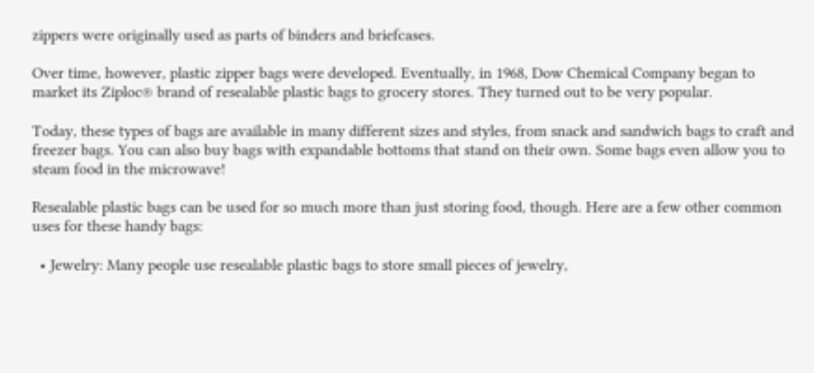zippers were originally used as parts of binders and briefcases.

Over time, however, plastic zipper bags were developed. Eventually, in 1968, Dow Chemical Company began to market its Ziploc® brand of resealable plastic bags to grocery stores. They turned out to be very popular.

Today, these types of bags are available in many different sizes and styles, from snack and sandwich bags to craft and freezer bags. You can also buy bags with expandable bottoms that stand on their own. Some bags even allow you to steam food in the microwave!

Resealable plastic bags can be used for so much more than just storing food, though. Here are a few other common uses for these handy bags:

  • Jewelry: Many people use resealable plastic bags to store small pieces of jewelry,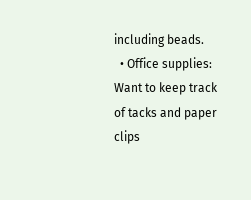including beads.
  • Office supplies: Want to keep track of tacks and paper clips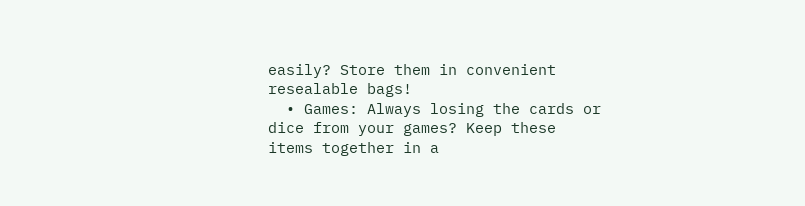easily? Store them in convenient resealable bags!
  • Games: Always losing the cards or dice from your games? Keep these items together in a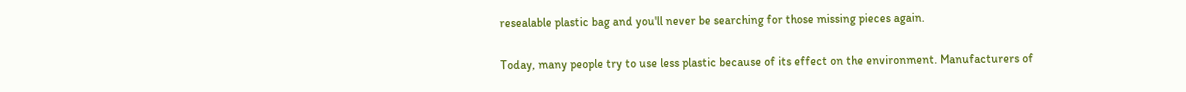resealable plastic bag and you'll never be searching for those missing pieces again.

Today, many people try to use less plastic because of its effect on the environment. Manufacturers of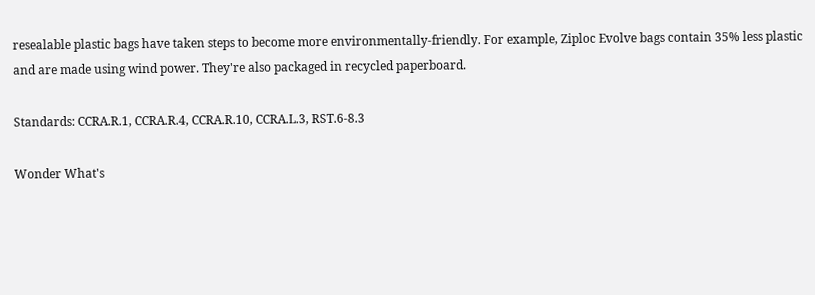resealable plastic bags have taken steps to become more environmentally-friendly. For example, Ziploc Evolve bags contain 35% less plastic and are made using wind power. They're also packaged in recycled paperboard.

Standards: CCRA.R.1, CCRA.R.4, CCRA.R.10, CCRA.L.3, RST.6-8.3

Wonder What's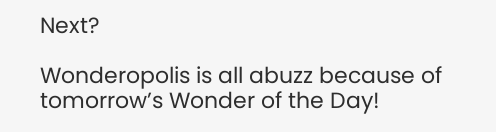Next?

Wonderopolis is all abuzz because of tomorrow’s Wonder of the Day!